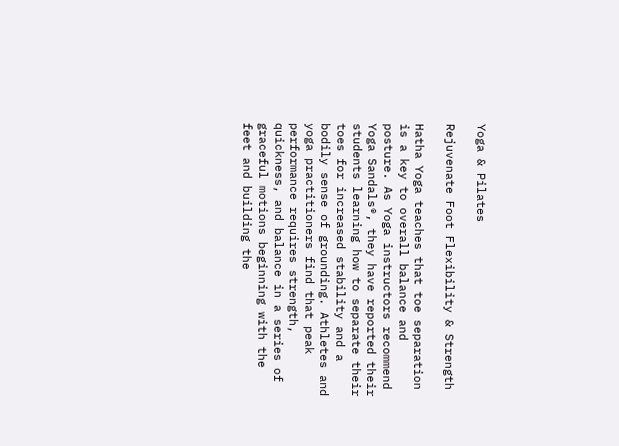Yoga & Pilates

Rejuvenate Foot Flexibility & Strength

Hatha Yoga teaches that toe separation is a key to overall balance and posture. As Yoga instructors recommend Yoga Sandals®, they have reported their students learning how to separate their toes for increased stability and a bodily sense of grounding. Athletes and yoga practitioners find that peak performance requires strength, quickness, and balance in a series of graceful motions beginning with the feet and building the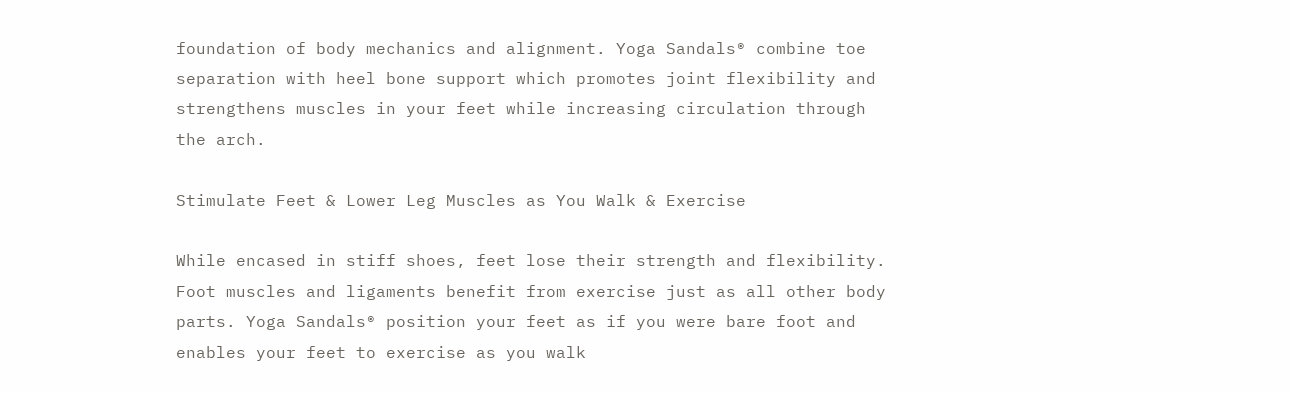foundation of body mechanics and alignment. Yoga Sandals® combine toe separation with heel bone support which promotes joint flexibility and strengthens muscles in your feet while increasing circulation through the arch.

Stimulate Feet & Lower Leg Muscles as You Walk & Exercise

While encased in stiff shoes, feet lose their strength and flexibility. Foot muscles and ligaments benefit from exercise just as all other body parts. Yoga Sandals® position your feet as if you were bare foot and enables your feet to exercise as you walk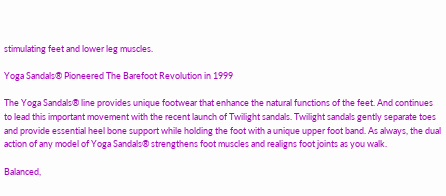stimulating feet and lower leg muscles.

Yoga Sandals® Pioneered The Barefoot Revolution in 1999

The Yoga Sandals® line provides unique footwear that enhance the natural functions of the feet. And continues to lead this important movement with the recent launch of Twilight sandals. Twilight sandals gently separate toes and provide essential heel bone support while holding the foot with a unique upper foot band. As always, the dual action of any model of Yoga Sandals® strengthens foot muscles and realigns foot joints as you walk.

Balanced,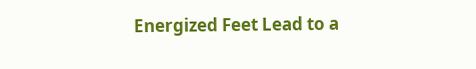Energized Feet Lead to a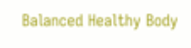Balanced Healthy Body